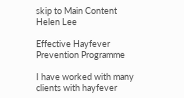skip to Main Content
Helen Lee

Effective Hayfever Prevention Programme

I have worked with many clients with hayfever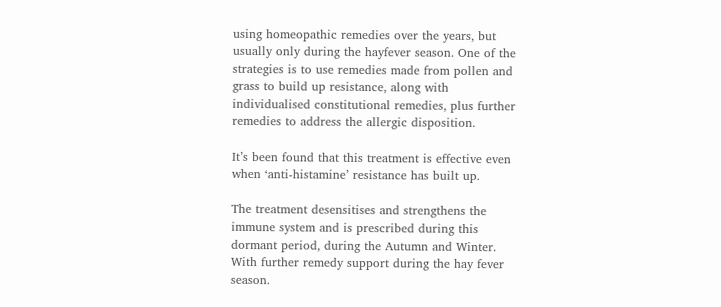using homeopathic remedies over the years, but usually only during the hayfever season. One of the strategies is to use remedies made from pollen and grass to build up resistance, along with individualised constitutional remedies, plus further remedies to address the allergic disposition.

It’s been found that this treatment is effective even when ‘anti-histamine’ resistance has built up.

The treatment desensitises and strengthens the immune system and is prescribed during this dormant period, during the Autumn and Winter. With further remedy support during the hay fever season.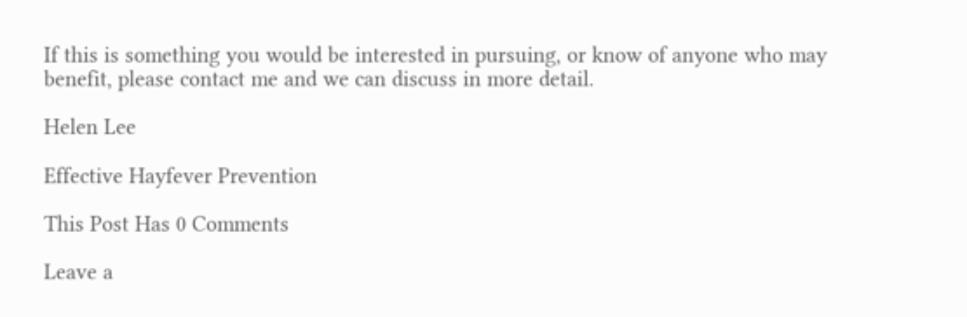If this is something you would be interested in pursuing, or know of anyone who may benefit, please contact me and we can discuss in more detail.

Helen Lee

Effective Hayfever Prevention

This Post Has 0 Comments

Leave a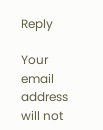Reply

Your email address will not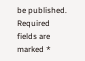be published. Required fields are marked *